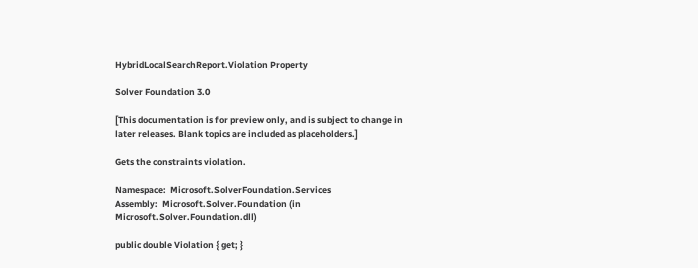HybridLocalSearchReport.Violation Property

Solver Foundation 3.0

[This documentation is for preview only, and is subject to change in later releases. Blank topics are included as placeholders.]

Gets the constraints violation.

Namespace:  Microsoft.SolverFoundation.Services
Assembly:  Microsoft.Solver.Foundation (in Microsoft.Solver.Foundation.dll)

public double Violation { get; }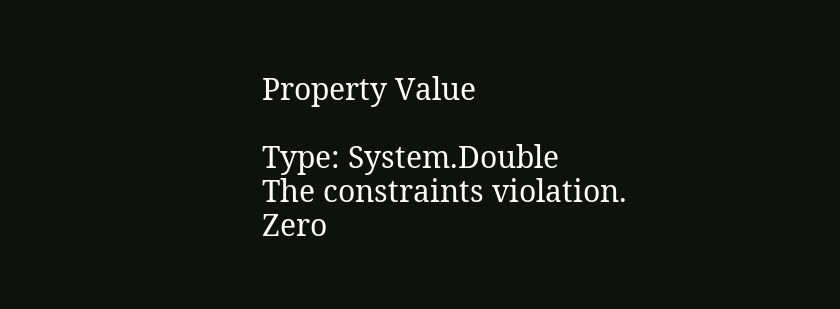Property Value

Type: System.Double
The constraints violation. Zero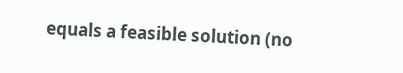equals a feasible solution (no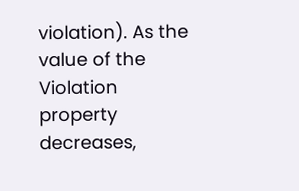violation). As the value of the Violation property decreases,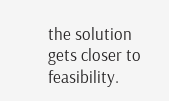the solution gets closer to feasibility.